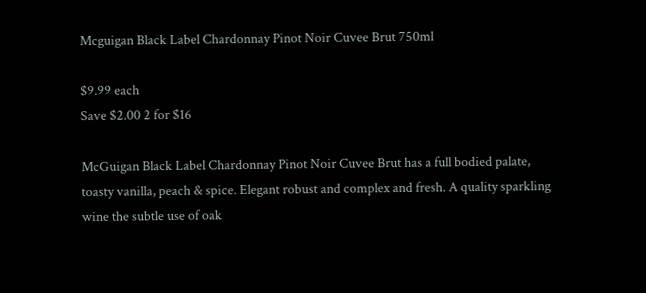Mcguigan Black Label Chardonnay Pinot Noir Cuvee Brut 750ml

$9.99 each
Save $2.00 2 for $16

McGuigan Black Label Chardonnay Pinot Noir Cuvee Brut has a full bodied palate, toasty vanilla, peach & spice. Elegant robust and complex and fresh. A quality sparkling wine the subtle use of oak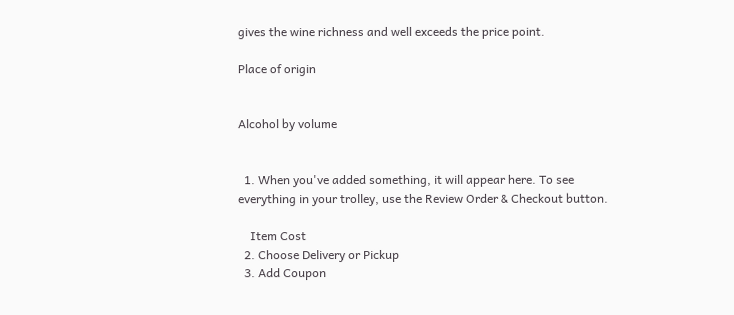gives the wine richness and well exceeds the price point.

Place of origin


Alcohol by volume


  1. When you've added something, it will appear here. To see everything in your trolley, use the Review Order & Checkout button.

    Item Cost
  2. Choose Delivery or Pickup
  3. Add Coupon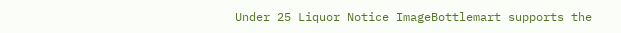Under 25 Liquor Notice ImageBottlemart supports the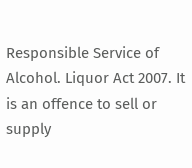Responsible Service of Alcohol. Liquor Act 2007. It is an offence to sell or supply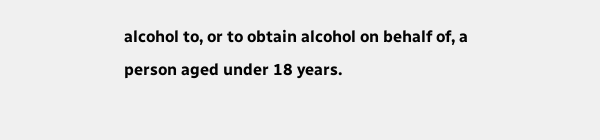alcohol to, or to obtain alcohol on behalf of, a person aged under 18 years.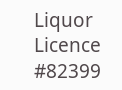Liquor Licence #82399